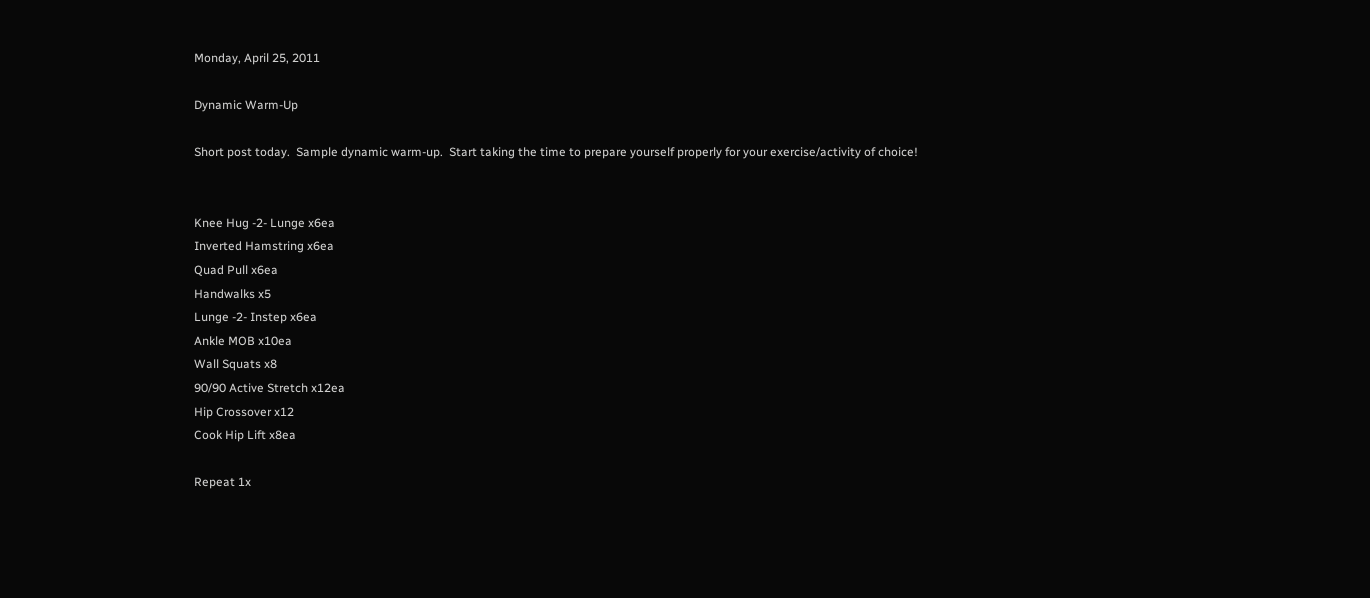Monday, April 25, 2011

Dynamic Warm-Up

Short post today.  Sample dynamic warm-up.  Start taking the time to prepare yourself properly for your exercise/activity of choice!


Knee Hug -2- Lunge x6ea
Inverted Hamstring x6ea
Quad Pull x6ea
Handwalks x5
Lunge -2- Instep x6ea
Ankle MOB x10ea
Wall Squats x8
90/90 Active Stretch x12ea
Hip Crossover x12
Cook Hip Lift x8ea

Repeat 1x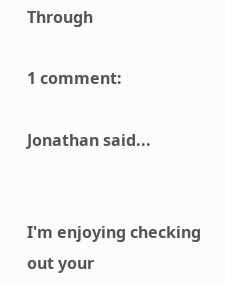Through

1 comment:

Jonathan said...


I'm enjoying checking out your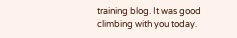training blog. It was good climbing with you today.